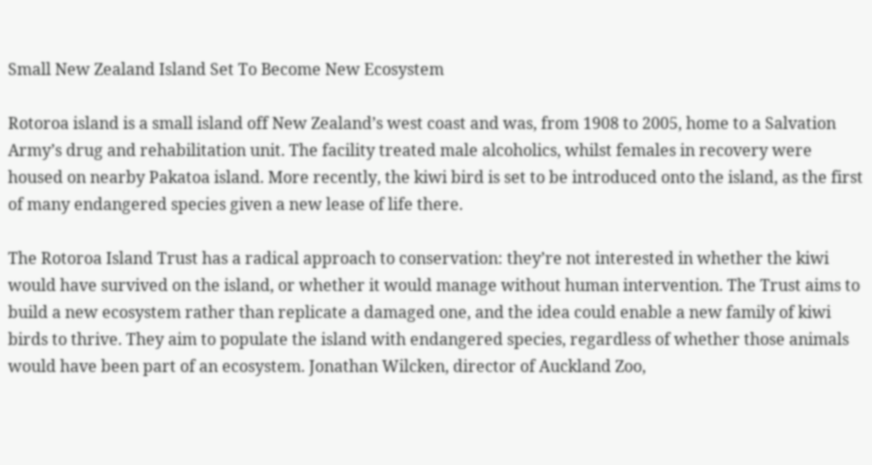Small New Zealand Island Set To Become New Ecosystem

Rotoroa island is a small island off New Zealand’s west coast and was, from 1908 to 2005, home to a Salvation Army’s drug and rehabilitation unit. The facility treated male alcoholics, whilst females in recovery were housed on nearby Pakatoa island. More recently, the kiwi bird is set to be introduced onto the island, as the first of many endangered species given a new lease of life there.

The Rotoroa Island Trust has a radical approach to conservation: they’re not interested in whether the kiwi would have survived on the island, or whether it would manage without human intervention. The Trust aims to build a new ecosystem rather than replicate a damaged one, and the idea could enable a new family of kiwi birds to thrive. They aim to populate the island with endangered species, regardless of whether those animals would have been part of an ecosystem. Jonathan Wilcken, director of Auckland Zoo,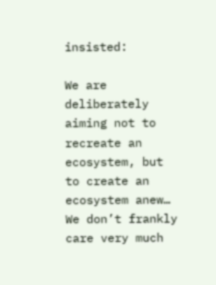insisted:

We are deliberately aiming not to recreate an ecosystem, but to create an ecosystem anew… We don’t frankly care very much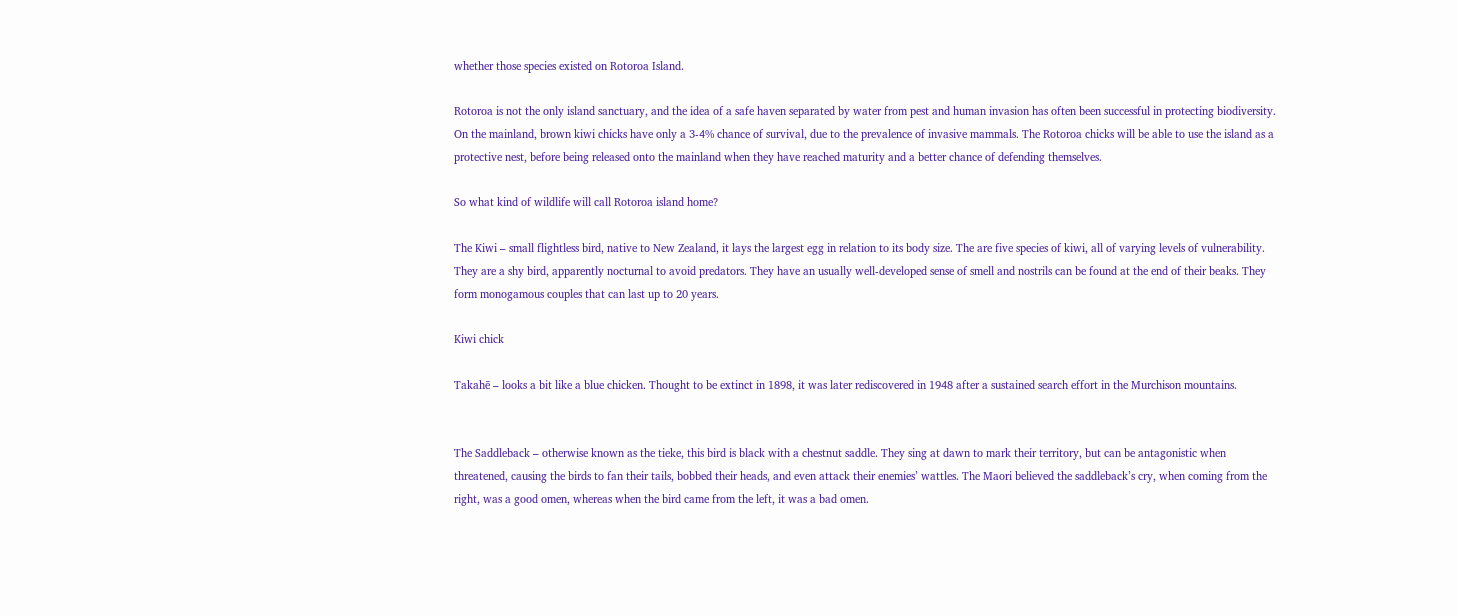whether those species existed on Rotoroa Island.

Rotoroa is not the only island sanctuary, and the idea of a safe haven separated by water from pest and human invasion has often been successful in protecting biodiversity. On the mainland, brown kiwi chicks have only a 3-4% chance of survival, due to the prevalence of invasive mammals. The Rotoroa chicks will be able to use the island as a protective nest, before being released onto the mainland when they have reached maturity and a better chance of defending themselves.

So what kind of wildlife will call Rotoroa island home?

The Kiwi – small flightless bird, native to New Zealand, it lays the largest egg in relation to its body size. The are five species of kiwi, all of varying levels of vulnerability. They are a shy bird, apparently nocturnal to avoid predators. They have an usually well-developed sense of smell and nostrils can be found at the end of their beaks. They form monogamous couples that can last up to 20 years.

Kiwi chick

Takahē – looks a bit like a blue chicken. Thought to be extinct in 1898, it was later rediscovered in 1948 after a sustained search effort in the Murchison mountains.


The Saddleback – otherwise known as the tieke, this bird is black with a chestnut saddle. They sing at dawn to mark their territory, but can be antagonistic when threatened, causing the birds to fan their tails, bobbed their heads, and even attack their enemies’ wattles. The Maori believed the saddleback’s cry, when coming from the right, was a good omen, whereas when the bird came from the left, it was a bad omen.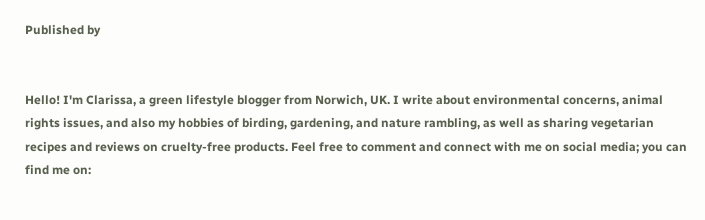Published by


Hello! I'm Clarissa, a green lifestyle blogger from Norwich, UK. I write about environmental concerns, animal rights issues, and also my hobbies of birding, gardening, and nature rambling, as well as sharing vegetarian recipes and reviews on cruelty-free products. Feel free to comment and connect with me on social media; you can find me on: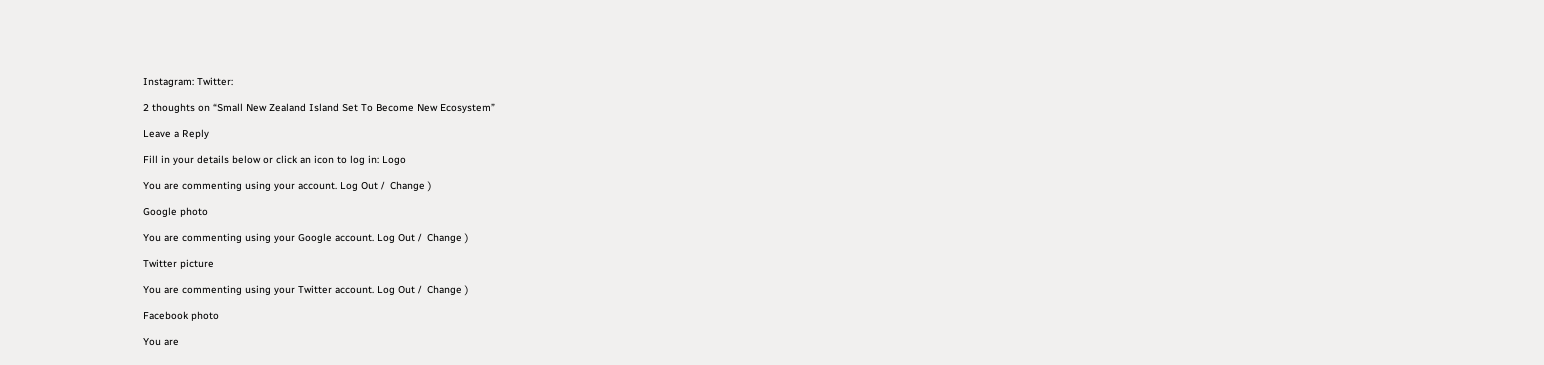Instagram: Twitter:

2 thoughts on “Small New Zealand Island Set To Become New Ecosystem”

Leave a Reply

Fill in your details below or click an icon to log in: Logo

You are commenting using your account. Log Out /  Change )

Google photo

You are commenting using your Google account. Log Out /  Change )

Twitter picture

You are commenting using your Twitter account. Log Out /  Change )

Facebook photo

You are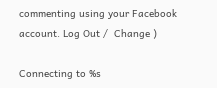commenting using your Facebook account. Log Out /  Change )

Connecting to %s